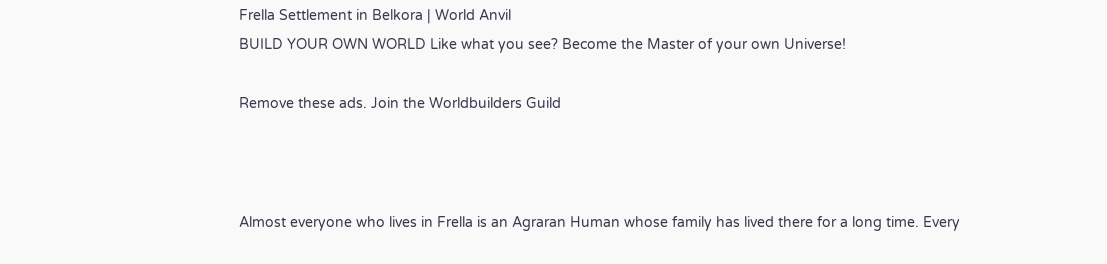Frella Settlement in Belkora | World Anvil
BUILD YOUR OWN WORLD Like what you see? Become the Master of your own Universe!

Remove these ads. Join the Worldbuilders Guild



Almost everyone who lives in Frella is an Agraran Human whose family has lived there for a long time. Every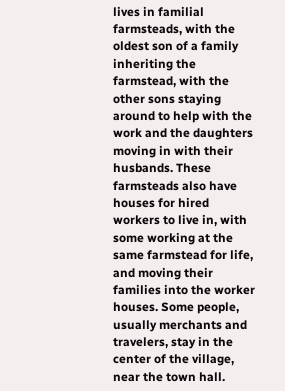lives in familial farmsteads, with the oldest son of a family inheriting the farmstead, with the other sons staying around to help with the work and the daughters moving in with their husbands. These farmsteads also have houses for hired workers to live in, with some working at the same farmstead for life, and moving their families into the worker houses. Some people, usually merchants and travelers, stay in the center of the village, near the town hall.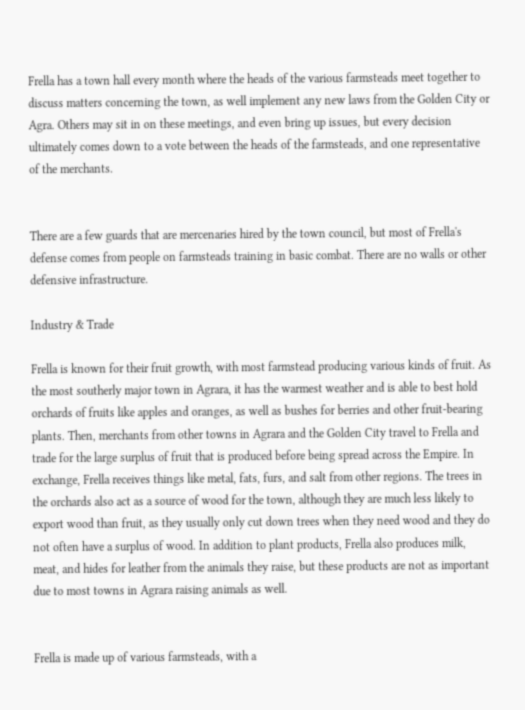Frella has a town hall every month where the heads of the various farmsteads meet together to discuss matters concerning the town, as well implement any new laws from the Golden City or Agra. Others may sit in on these meetings, and even bring up issues, but every decision ultimately comes down to a vote between the heads of the farmsteads, and one representative of the merchants.


There are a few guards that are mercenaries hired by the town council, but most of Frella's defense comes from people on farmsteads training in basic combat. There are no walls or other defensive infrastructure.

Industry & Trade

Frella is known for their fruit growth, with most farmstead producing various kinds of fruit. As the most southerly major town in Agrara, it has the warmest weather and is able to best hold orchards of fruits like apples and oranges, as well as bushes for berries and other fruit-bearing plants. Then, merchants from other towns in Agrara and the Golden City travel to Frella and trade for the large surplus of fruit that is produced before being spread across the Empire. In exchange, Frella receives things like metal, fats, furs, and salt from other regions. The trees in the orchards also act as a source of wood for the town, although they are much less likely to export wood than fruit, as they usually only cut down trees when they need wood and they do not often have a surplus of wood. In addition to plant products, Frella also produces milk, meat, and hides for leather from the animals they raise, but these products are not as important due to most towns in Agrara raising animals as well.


Frella is made up of various farmsteads, with a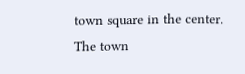town square in the center. The town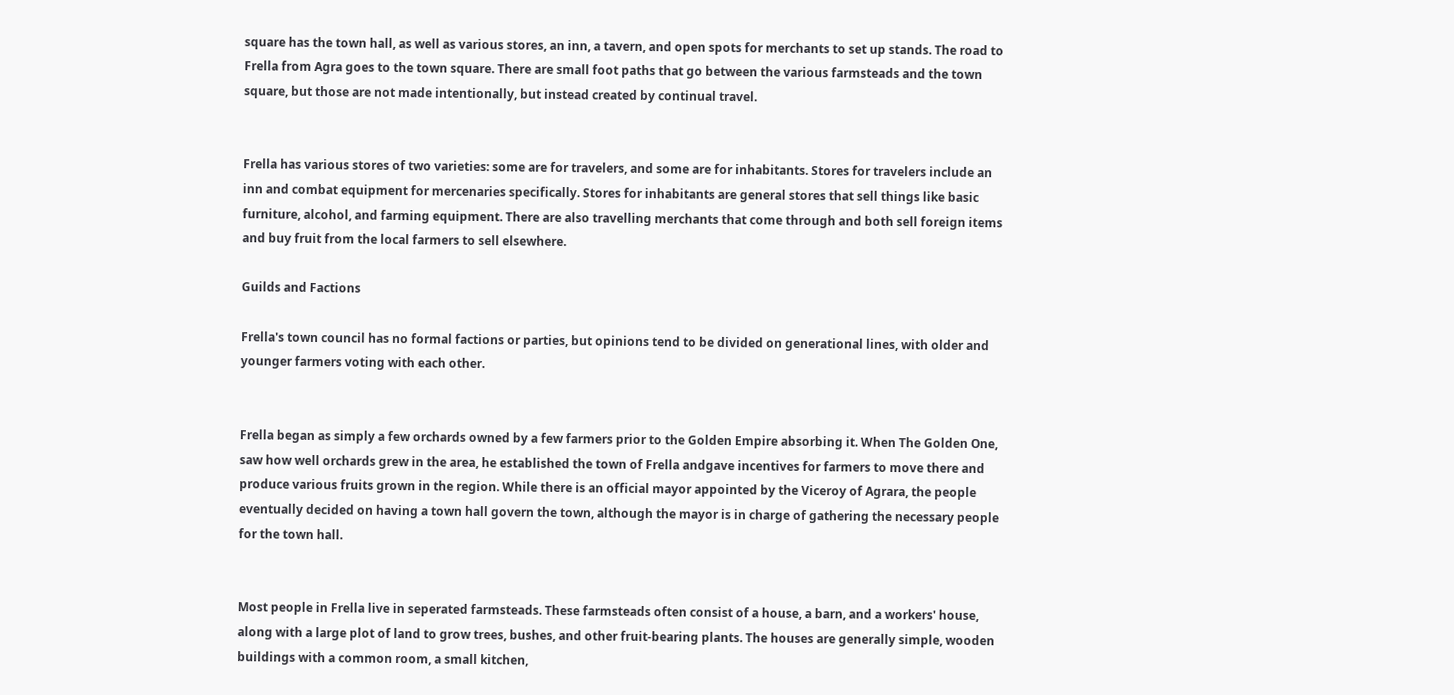square has the town hall, as well as various stores, an inn, a tavern, and open spots for merchants to set up stands. The road to Frella from Agra goes to the town square. There are small foot paths that go between the various farmsteads and the town square, but those are not made intentionally, but instead created by continual travel.


Frella has various stores of two varieties: some are for travelers, and some are for inhabitants. Stores for travelers include an inn and combat equipment for mercenaries specifically. Stores for inhabitants are general stores that sell things like basic furniture, alcohol, and farming equipment. There are also travelling merchants that come through and both sell foreign items and buy fruit from the local farmers to sell elsewhere.

Guilds and Factions

Frella's town council has no formal factions or parties, but opinions tend to be divided on generational lines, with older and younger farmers voting with each other.


Frella began as simply a few orchards owned by a few farmers prior to the Golden Empire absorbing it. When The Golden One, saw how well orchards grew in the area, he established the town of Frella andgave incentives for farmers to move there and produce various fruits grown in the region. While there is an official mayor appointed by the Viceroy of Agrara, the people eventually decided on having a town hall govern the town, although the mayor is in charge of gathering the necessary people for the town hall.


Most people in Frella live in seperated farmsteads. These farmsteads often consist of a house, a barn, and a workers' house, along with a large plot of land to grow trees, bushes, and other fruit-bearing plants. The houses are generally simple, wooden buildings with a common room, a small kitchen,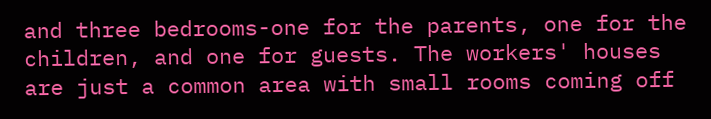and three bedrooms-one for the parents, one for the children, and one for guests. The workers' houses are just a common area with small rooms coming off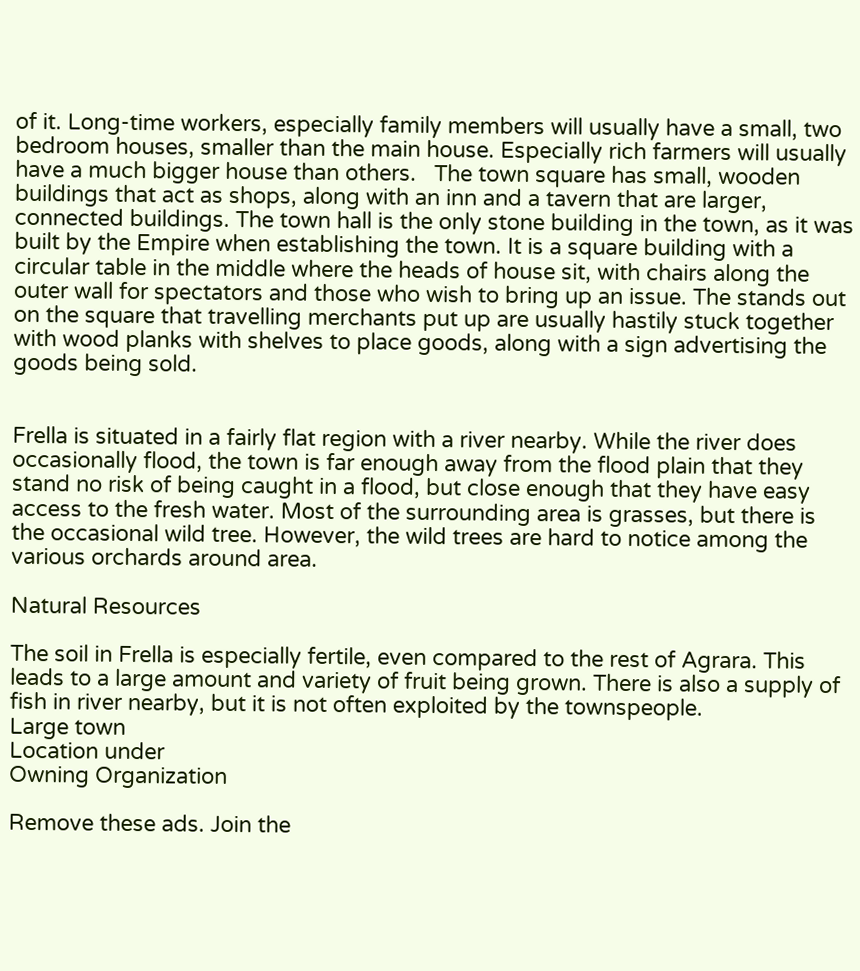of it. Long-time workers, especially family members will usually have a small, two bedroom houses, smaller than the main house. Especially rich farmers will usually have a much bigger house than others.   The town square has small, wooden buildings that act as shops, along with an inn and a tavern that are larger, connected buildings. The town hall is the only stone building in the town, as it was built by the Empire when establishing the town. It is a square building with a circular table in the middle where the heads of house sit, with chairs along the outer wall for spectators and those who wish to bring up an issue. The stands out on the square that travelling merchants put up are usually hastily stuck together with wood planks with shelves to place goods, along with a sign advertising the goods being sold.


Frella is situated in a fairly flat region with a river nearby. While the river does occasionally flood, the town is far enough away from the flood plain that they stand no risk of being caught in a flood, but close enough that they have easy access to the fresh water. Most of the surrounding area is grasses, but there is the occasional wild tree. However, the wild trees are hard to notice among the various orchards around area.

Natural Resources

The soil in Frella is especially fertile, even compared to the rest of Agrara. This leads to a large amount and variety of fruit being grown. There is also a supply of fish in river nearby, but it is not often exploited by the townspeople.
Large town
Location under
Owning Organization

Remove these ads. Join the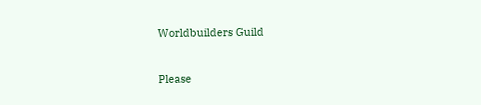Worldbuilders Guild


Please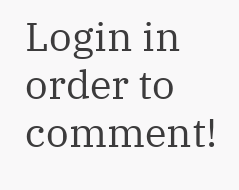Login in order to comment!